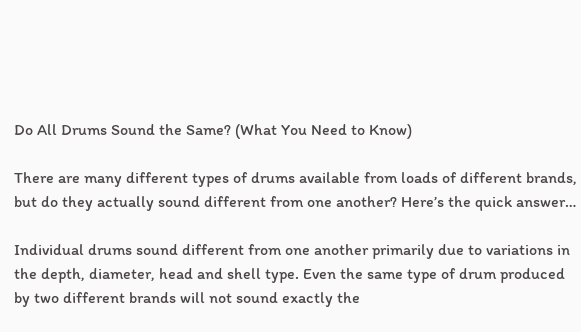Do All Drums Sound the Same? (What You Need to Know)

There are many different types of drums available from loads of different brands, but do they actually sound different from one another? Here’s the quick answer…

Individual drums sound different from one another primarily due to variations in the depth, diameter, head and shell type. Even the same type of drum produced by two different brands will not sound exactly the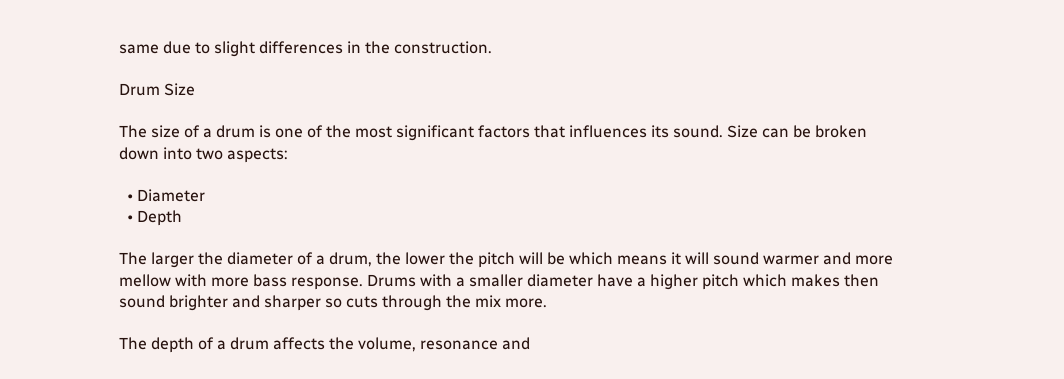same due to slight differences in the construction.

Drum Size

The size of a drum is one of the most significant factors that influences its sound. Size can be broken down into two aspects:

  • Diameter
  • Depth

The larger the diameter of a drum, the lower the pitch will be which means it will sound warmer and more mellow with more bass response. Drums with a smaller diameter have a higher pitch which makes then sound brighter and sharper so cuts through the mix more.

The depth of a drum affects the volume, resonance and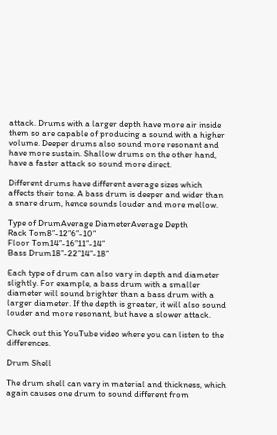attack. Drums with a larger depth have more air inside them so are capable of producing a sound with a higher volume. Deeper drums also sound more resonant and have more sustain. Shallow drums on the other hand, have a faster attack so sound more direct.

Different drums have different average sizes which affects their tone. A bass drum is deeper and wider than a snare drum, hence sounds louder and more mellow.

Type of DrumAverage DiameterAverage Depth
Rack Tom8”-12”6”-10”
Floor Tom14”-16”11”-14”
Bass Drum18”-22”14”-18”

Each type of drum can also vary in depth and diameter slightly. For example, a bass drum with a smaller diameter will sound brighter than a bass drum with a larger diameter. If the depth is greater, it will also sound louder and more resonant, but have a slower attack.

Check out this YouTube video where you can listen to the differences.

Drum Shell

The drum shell can vary in material and thickness, which again causes one drum to sound different from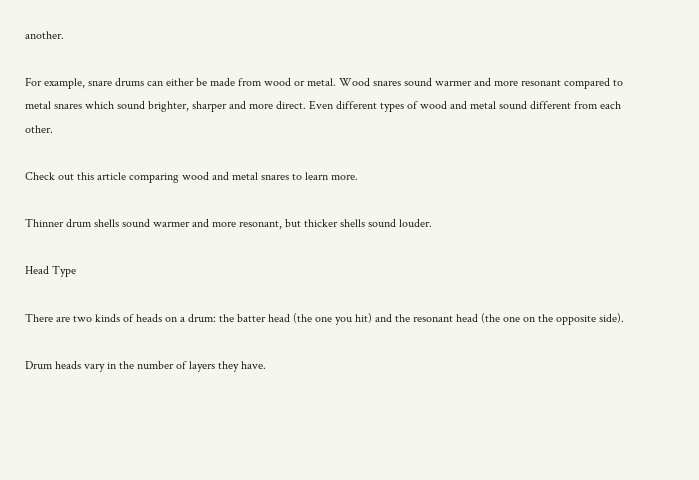another.

For example, snare drums can either be made from wood or metal. Wood snares sound warmer and more resonant compared to metal snares which sound brighter, sharper and more direct. Even different types of wood and metal sound different from each other.

Check out this article comparing wood and metal snares to learn more.

Thinner drum shells sound warmer and more resonant, but thicker shells sound louder.

Head Type

There are two kinds of heads on a drum: the batter head (the one you hit) and the resonant head (the one on the opposite side).

Drum heads vary in the number of layers they have.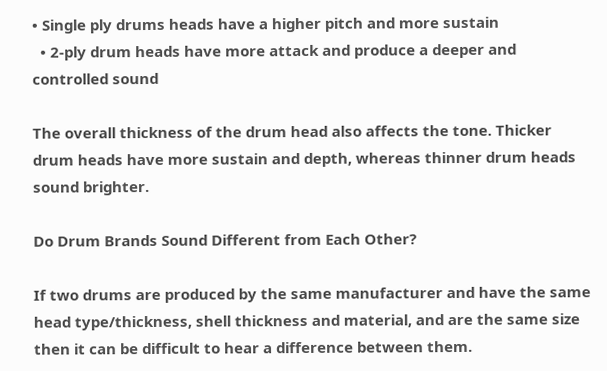• Single ply drums heads have a higher pitch and more sustain
  • 2-ply drum heads have more attack and produce a deeper and controlled sound

The overall thickness of the drum head also affects the tone. Thicker drum heads have more sustain and depth, whereas thinner drum heads sound brighter.

Do Drum Brands Sound Different from Each Other?

If two drums are produced by the same manufacturer and have the same head type/thickness, shell thickness and material, and are the same size then it can be difficult to hear a difference between them.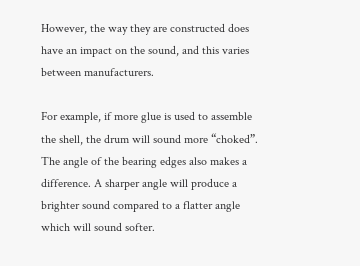However, the way they are constructed does have an impact on the sound, and this varies between manufacturers.

For example, if more glue is used to assemble the shell, the drum will sound more “choked”. The angle of the bearing edges also makes a difference. A sharper angle will produce a brighter sound compared to a flatter angle which will sound softer.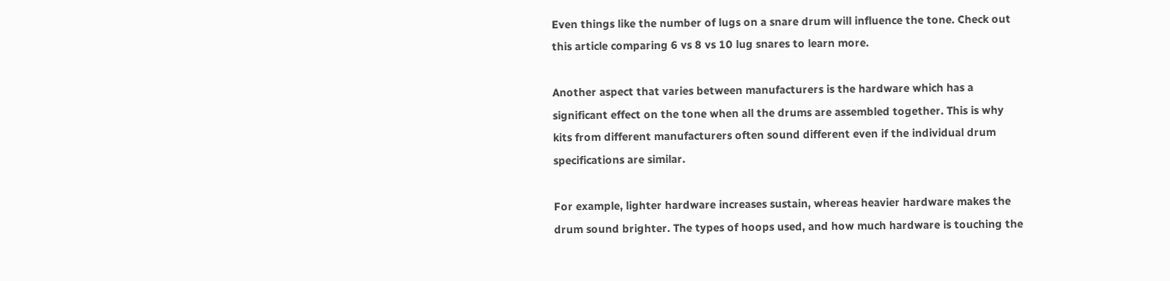Even things like the number of lugs on a snare drum will influence the tone. Check out this article comparing 6 vs 8 vs 10 lug snares to learn more.

Another aspect that varies between manufacturers is the hardware which has a significant effect on the tone when all the drums are assembled together. This is why kits from different manufacturers often sound different even if the individual drum specifications are similar.

For example, lighter hardware increases sustain, whereas heavier hardware makes the drum sound brighter. The types of hoops used, and how much hardware is touching the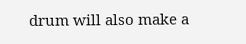drum will also make a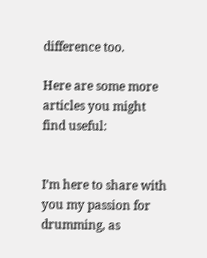difference too.

Here are some more articles you might find useful:


I’m here to share with you my passion for drumming, as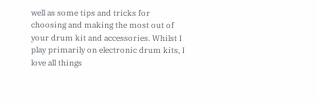well as some tips and tricks for choosing and making the most out of your drum kit and accessories. Whilst I play primarily on electronic drum kits, I love all things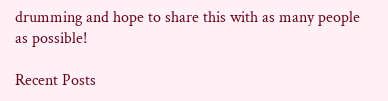drumming and hope to share this with as many people as possible!

Recent Posts